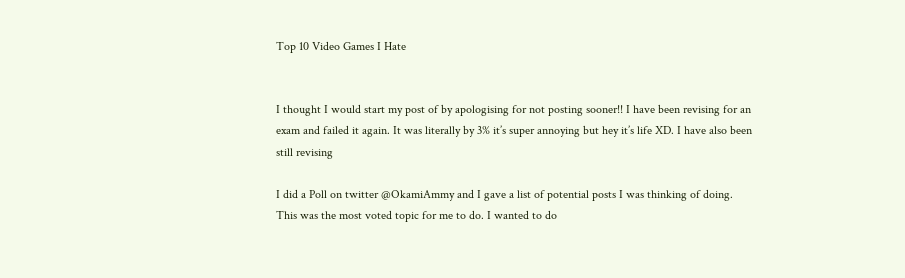Top 10 Video Games I Hate


I thought I would start my post of by apologising for not posting sooner!! I have been revising for an exam and failed it again. It was literally by 3% it’s super annoying but hey it’s life XD. I have also been still revising

I did a Poll on twitter @OkamiAmmy and I gave a list of potential posts I was thinking of doing. This was the most voted topic for me to do. I wanted to do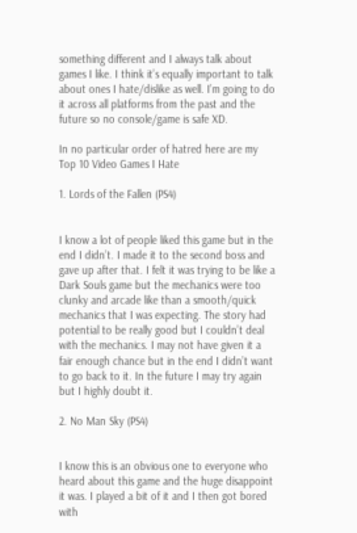something different and I always talk about games I like. I think it’s equally important to talk about ones I hate/dislike as well. I’m going to do it across all platforms from the past and the future so no console/game is safe XD.

In no particular order of hatred here are my Top 10 Video Games I Hate

1. Lords of the Fallen (PS4)


I know a lot of people liked this game but in the end I didn’t. I made it to the second boss and gave up after that. I felt it was trying to be like a Dark Souls game but the mechanics were too clunky and arcade like than a smooth/quick mechanics that I was expecting. The story had potential to be really good but I couldn’t deal with the mechanics. I may not have given it a fair enough chance but in the end I didn’t want to go back to it. In the future I may try again but I highly doubt it.

2. No Man Sky (PS4)


I know this is an obvious one to everyone who heard about this game and the huge disappoint it was. I played a bit of it and I then got bored with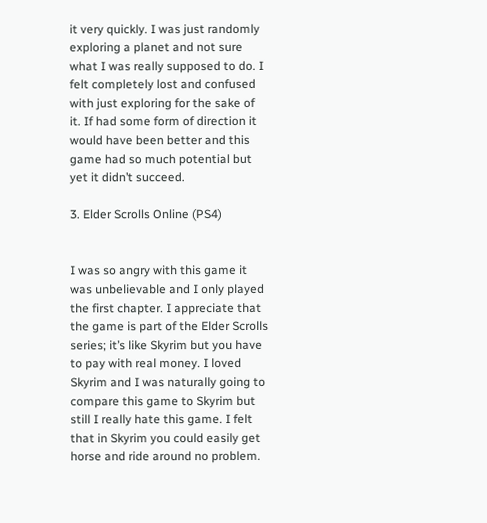it very quickly. I was just randomly exploring a planet and not sure what I was really supposed to do. I felt completely lost and confused with just exploring for the sake of it. If had some form of direction it would have been better and this game had so much potential but yet it didn’t succeed.

3. Elder Scrolls Online (PS4)


I was so angry with this game it was unbelievable and I only played the first chapter. I appreciate that the game is part of the Elder Scrolls series; it’s like Skyrim but you have to pay with real money. I loved Skyrim and I was naturally going to compare this game to Skyrim but still I really hate this game. I felt that in Skyrim you could easily get horse and ride around no problem.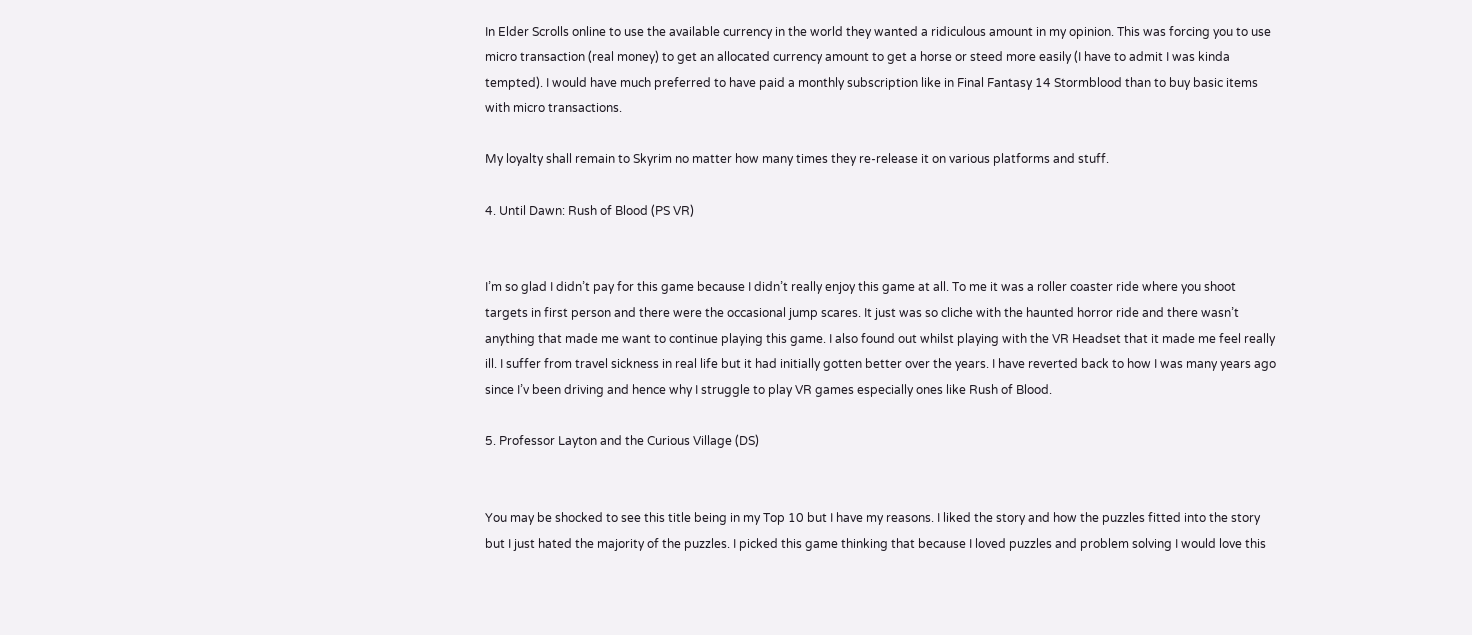In Elder Scrolls online to use the available currency in the world they wanted a ridiculous amount in my opinion. This was forcing you to use micro transaction (real money) to get an allocated currency amount to get a horse or steed more easily (I have to admit I was kinda tempted). I would have much preferred to have paid a monthly subscription like in Final Fantasy 14 Stormblood than to buy basic items with micro transactions.

My loyalty shall remain to Skyrim no matter how many times they re-release it on various platforms and stuff.

4. Until Dawn: Rush of Blood (PS VR)


I’m so glad I didn’t pay for this game because I didn’t really enjoy this game at all. To me it was a roller coaster ride where you shoot targets in first person and there were the occasional jump scares. It just was so cliche with the haunted horror ride and there wasn’t anything that made me want to continue playing this game. I also found out whilst playing with the VR Headset that it made me feel really ill. I suffer from travel sickness in real life but it had initially gotten better over the years. I have reverted back to how I was many years ago since I’v been driving and hence why I struggle to play VR games especially ones like Rush of Blood.

5. Professor Layton and the Curious Village (DS)


You may be shocked to see this title being in my Top 10 but I have my reasons. I liked the story and how the puzzles fitted into the story but I just hated the majority of the puzzles. I picked this game thinking that because I loved puzzles and problem solving I would love this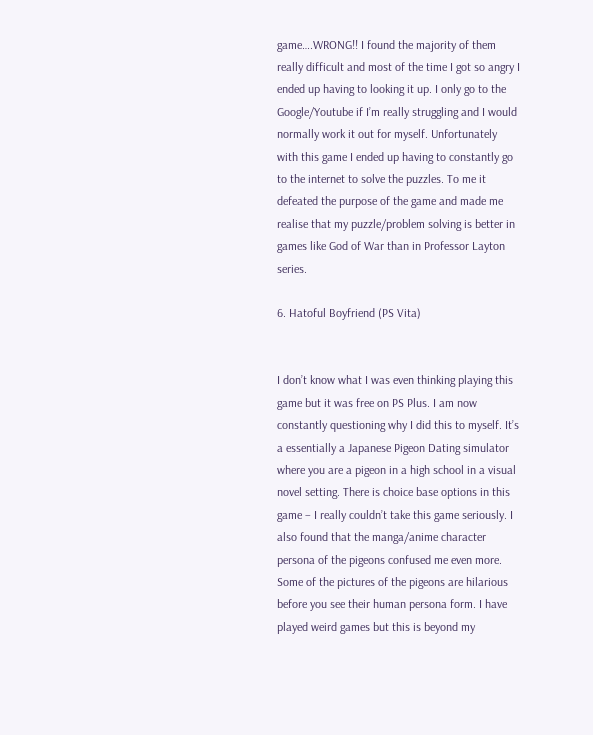game….WRONG!! I found the majority of them really difficult and most of the time I got so angry I ended up having to looking it up. I only go to the Google/Youtube if I’m really struggling and I would normally work it out for myself. Unfortunately with this game I ended up having to constantly go to the internet to solve the puzzles. To me it defeated the purpose of the game and made me realise that my puzzle/problem solving is better in games like God of War than in Professor Layton series.

6. Hatoful Boyfriend (PS Vita)


I don’t know what I was even thinking playing this game but it was free on PS Plus. I am now constantly questioning why I did this to myself. It’s a essentially a Japanese Pigeon Dating simulator where you are a pigeon in a high school in a visual novel setting. There is choice base options in this game – I really couldn’t take this game seriously. I also found that the manga/anime character persona of the pigeons confused me even more. Some of the pictures of the pigeons are hilarious before you see their human persona form. I have played weird games but this is beyond my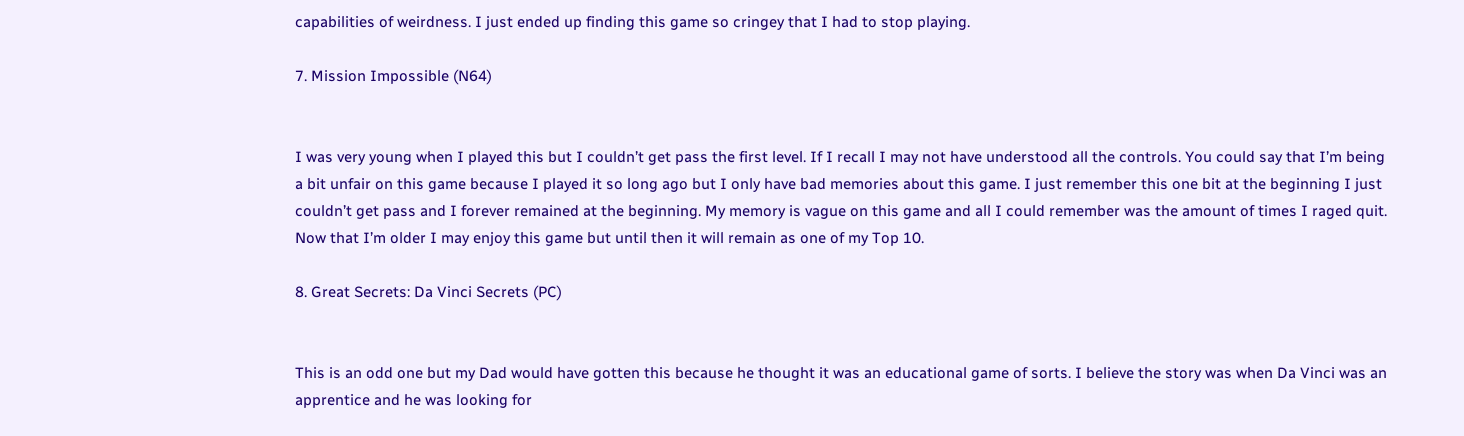capabilities of weirdness. I just ended up finding this game so cringey that I had to stop playing.

7. Mission Impossible (N64)


I was very young when I played this but I couldn’t get pass the first level. If I recall I may not have understood all the controls. You could say that I’m being a bit unfair on this game because I played it so long ago but I only have bad memories about this game. I just remember this one bit at the beginning I just couldn’t get pass and I forever remained at the beginning. My memory is vague on this game and all I could remember was the amount of times I raged quit. Now that I’m older I may enjoy this game but until then it will remain as one of my Top 10.

8. Great Secrets: Da Vinci Secrets (PC)


This is an odd one but my Dad would have gotten this because he thought it was an educational game of sorts. I believe the story was when Da Vinci was an apprentice and he was looking for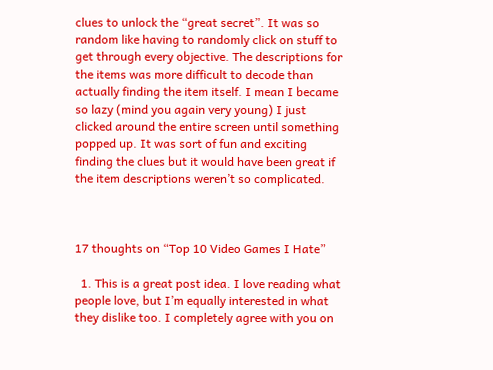clues to unlock the “great secret”. It was so random like having to randomly click on stuff to get through every objective. The descriptions for the items was more difficult to decode than actually finding the item itself. I mean I became so lazy (mind you again very young) I just clicked around the entire screen until something popped up. It was sort of fun and exciting finding the clues but it would have been great if the item descriptions weren’t so complicated.



17 thoughts on “Top 10 Video Games I Hate”

  1. This is a great post idea. I love reading what people love, but I’m equally interested in what they dislike too. I completely agree with you on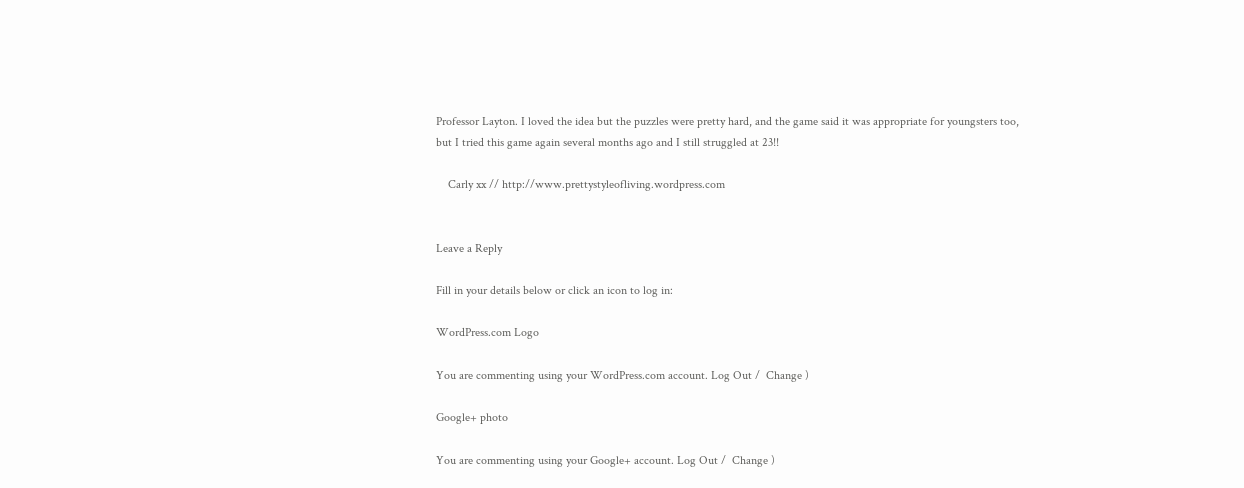Professor Layton. I loved the idea but the puzzles were pretty hard, and the game said it was appropriate for youngsters too, but I tried this game again several months ago and I still struggled at 23!!

    Carly xx // http://www.prettystyleofliving.wordpress.com


Leave a Reply

Fill in your details below or click an icon to log in:

WordPress.com Logo

You are commenting using your WordPress.com account. Log Out /  Change )

Google+ photo

You are commenting using your Google+ account. Log Out /  Change )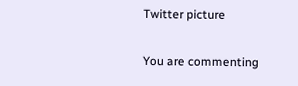Twitter picture

You are commenting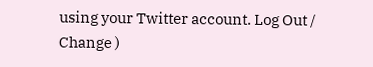using your Twitter account. Log Out /  Change )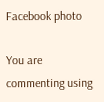Facebook photo

You are commenting using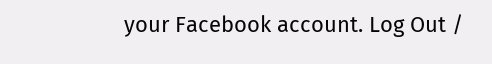your Facebook account. Log Out /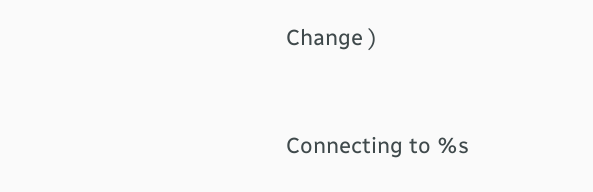Change )


Connecting to %s